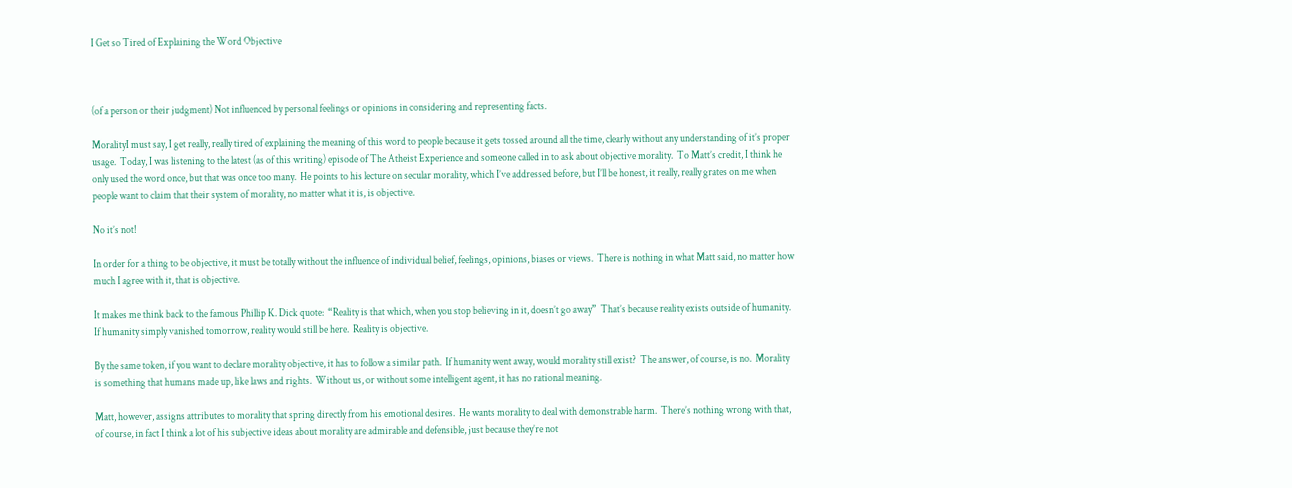I Get so Tired of Explaining the Word Objective



(of a person or their judgment) Not influenced by personal feelings or opinions in considering and representing facts.

MoralityI must say, I get really, really tired of explaining the meaning of this word to people because it gets tossed around all the time, clearly without any understanding of it’s proper usage.  Today, I was listening to the latest (as of this writing) episode of The Atheist Experience and someone called in to ask about objective morality.  To Matt’s credit, I think he only used the word once, but that was once too many.  He points to his lecture on secular morality, which I’ve addressed before, but I’ll be honest, it really, really grates on me when people want to claim that their system of morality, no matter what it is, is objective.

No it’s not!

In order for a thing to be objective, it must be totally without the influence of individual belief, feelings, opinions, biases or views.  There is nothing in what Matt said, no matter how much I agree with it, that is objective.

It makes me think back to the famous Phillip K. Dick quote:  “Reality is that which, when you stop believing in it, doesn’t go away”  That’s because reality exists outside of humanity.  If humanity simply vanished tomorrow, reality would still be here.  Reality is objective.

By the same token, if you want to declare morality objective, it has to follow a similar path.  If humanity went away, would morality still exist?  The answer, of course, is no.  Morality is something that humans made up, like laws and rights.  Without us, or without some intelligent agent, it has no rational meaning.

Matt, however, assigns attributes to morality that spring directly from his emotional desires.  He wants morality to deal with demonstrable harm.  There’s nothing wrong with that, of course, in fact I think a lot of his subjective ideas about morality are admirable and defensible, just because they’re not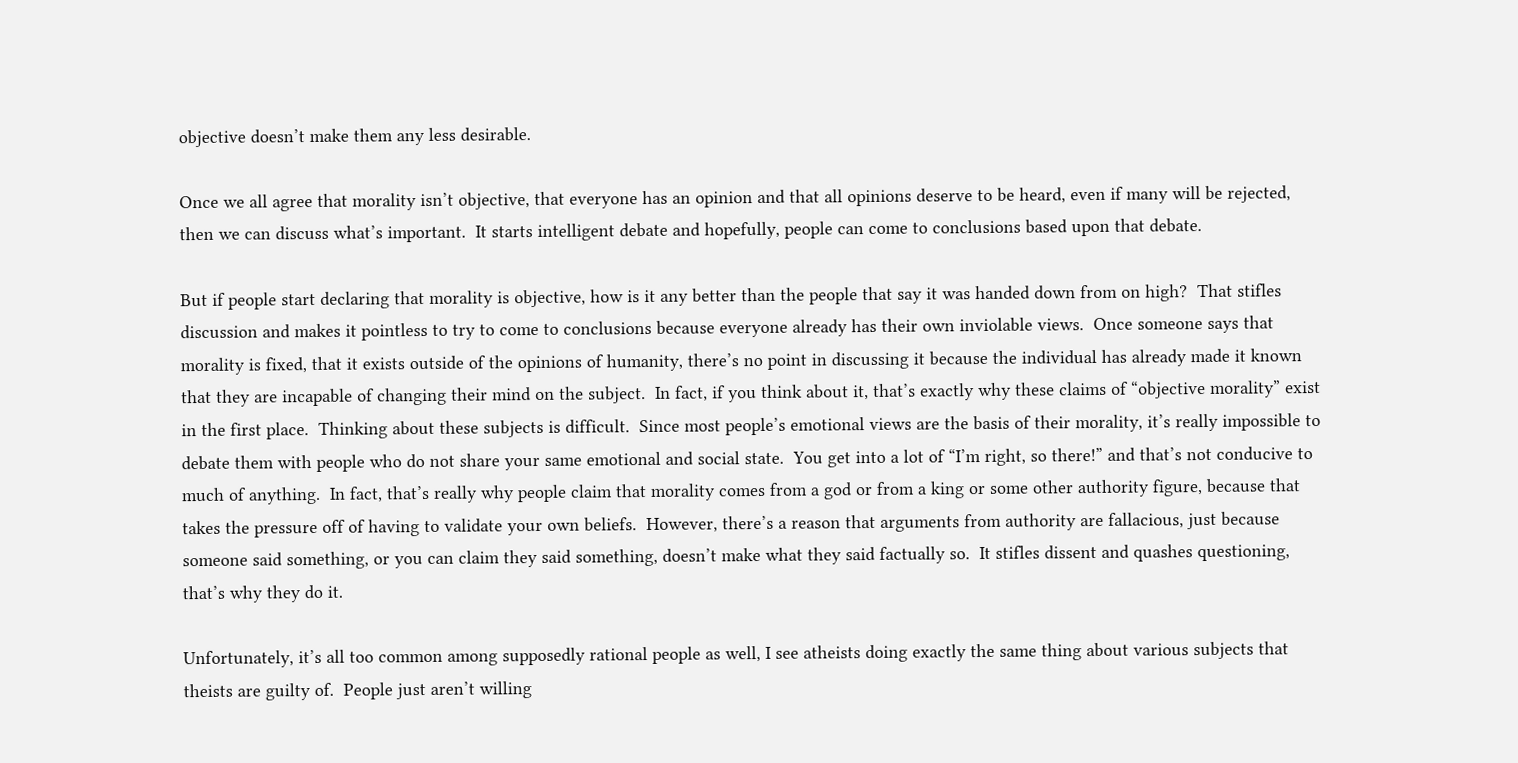objective doesn’t make them any less desirable.

Once we all agree that morality isn’t objective, that everyone has an opinion and that all opinions deserve to be heard, even if many will be rejected, then we can discuss what’s important.  It starts intelligent debate and hopefully, people can come to conclusions based upon that debate.

But if people start declaring that morality is objective, how is it any better than the people that say it was handed down from on high?  That stifles discussion and makes it pointless to try to come to conclusions because everyone already has their own inviolable views.  Once someone says that morality is fixed, that it exists outside of the opinions of humanity, there’s no point in discussing it because the individual has already made it known that they are incapable of changing their mind on the subject.  In fact, if you think about it, that’s exactly why these claims of “objective morality” exist in the first place.  Thinking about these subjects is difficult.  Since most people’s emotional views are the basis of their morality, it’s really impossible to debate them with people who do not share your same emotional and social state.  You get into a lot of “I’m right, so there!” and that’s not conducive to much of anything.  In fact, that’s really why people claim that morality comes from a god or from a king or some other authority figure, because that takes the pressure off of having to validate your own beliefs.  However, there’s a reason that arguments from authority are fallacious, just because someone said something, or you can claim they said something, doesn’t make what they said factually so.  It stifles dissent and quashes questioning, that’s why they do it.

Unfortunately, it’s all too common among supposedly rational people as well, I see atheists doing exactly the same thing about various subjects that theists are guilty of.  People just aren’t willing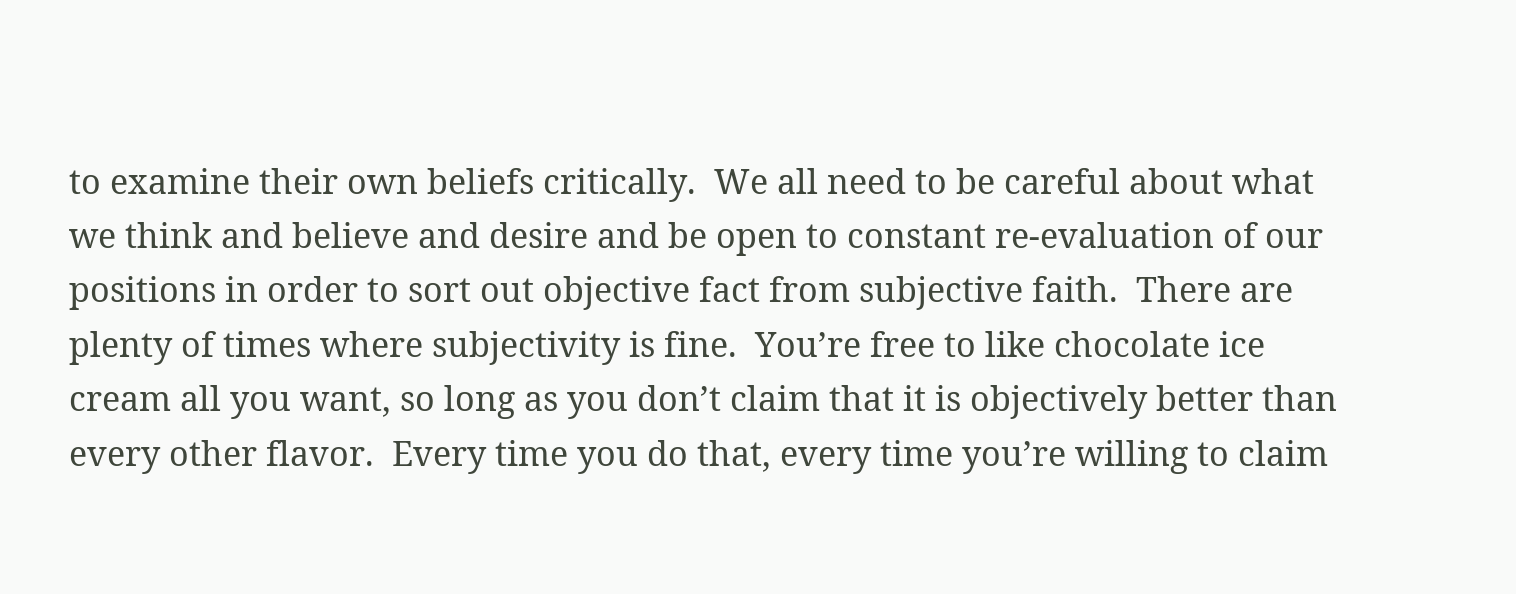to examine their own beliefs critically.  We all need to be careful about what we think and believe and desire and be open to constant re-evaluation of our positions in order to sort out objective fact from subjective faith.  There are plenty of times where subjectivity is fine.  You’re free to like chocolate ice cream all you want, so long as you don’t claim that it is objectively better than every other flavor.  Every time you do that, every time you’re willing to claim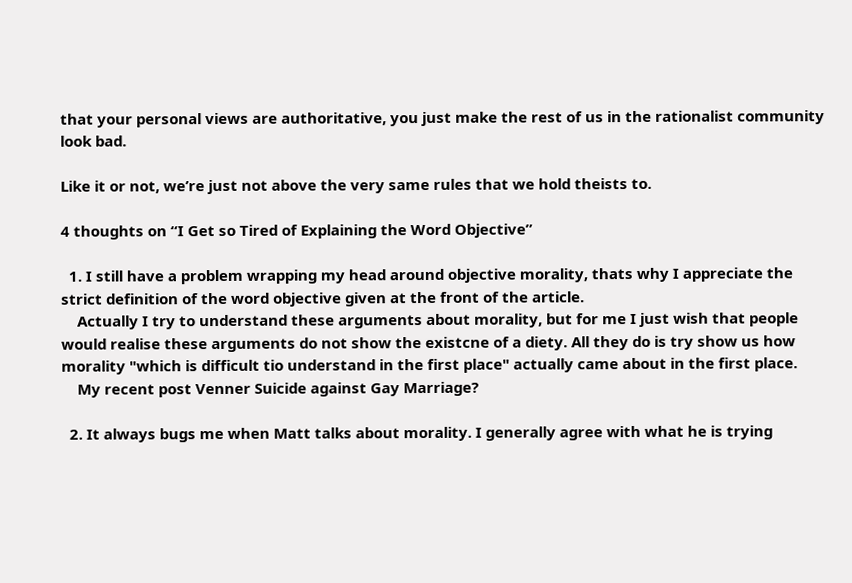that your personal views are authoritative, you just make the rest of us in the rationalist community look bad.

Like it or not, we’re just not above the very same rules that we hold theists to.

4 thoughts on “I Get so Tired of Explaining the Word Objective”

  1. I still have a problem wrapping my head around objective morality, thats why I appreciate the strict definition of the word objective given at the front of the article.
    Actually I try to understand these arguments about morality, but for me I just wish that people would realise these arguments do not show the existcne of a diety. All they do is try show us how morality "which is difficult tio understand in the first place" actually came about in the first place.
    My recent post Venner Suicide against Gay Marriage?

  2. It always bugs me when Matt talks about morality. I generally agree with what he is trying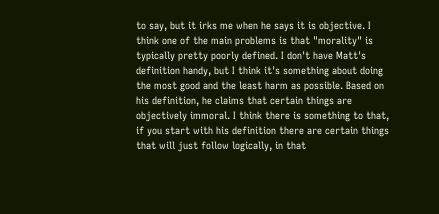to say, but it irks me when he says it is objective. I think one of the main problems is that "morality" is typically pretty poorly defined. I don't have Matt's definition handy, but I think it's something about doing the most good and the least harm as possible. Based on his definition, he claims that certain things are objectively immoral. I think there is something to that, if you start with his definition there are certain things that will just follow logically, in that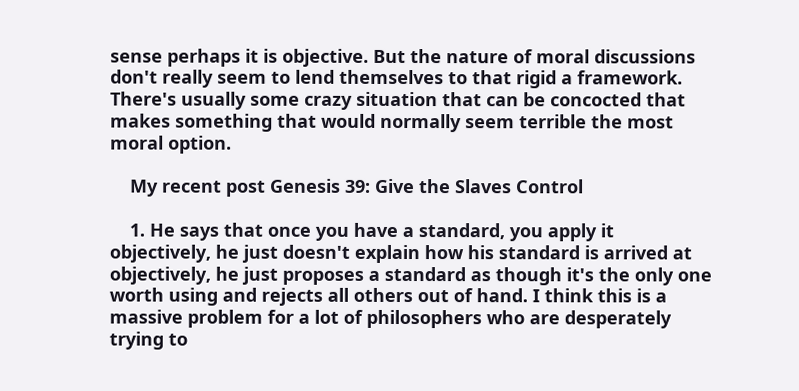sense perhaps it is objective. But the nature of moral discussions don't really seem to lend themselves to that rigid a framework. There's usually some crazy situation that can be concocted that makes something that would normally seem terrible the most moral option.

    My recent post Genesis 39: Give the Slaves Control

    1. He says that once you have a standard, you apply it objectively, he just doesn't explain how his standard is arrived at objectively, he just proposes a standard as though it's the only one worth using and rejects all others out of hand. I think this is a massive problem for a lot of philosophers who are desperately trying to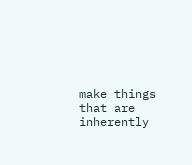make things that are inherently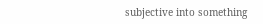subjective into something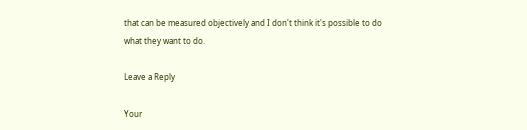that can be measured objectively and I don't think it's possible to do what they want to do.

Leave a Reply

Your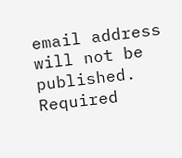email address will not be published. Required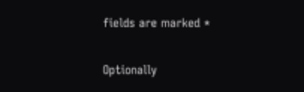fields are marked *

Optionally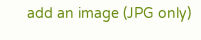add an image (JPG only)